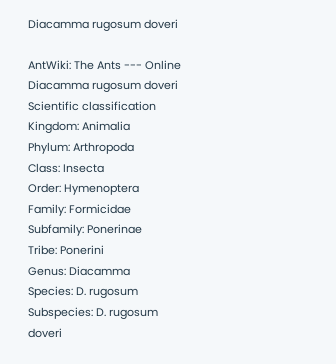Diacamma rugosum doveri

AntWiki: The Ants --- Online
Diacamma rugosum doveri
Scientific classification
Kingdom: Animalia
Phylum: Arthropoda
Class: Insecta
Order: Hymenoptera
Family: Formicidae
Subfamily: Ponerinae
Tribe: Ponerini
Genus: Diacamma
Species: D. rugosum
Subspecies: D. rugosum doveri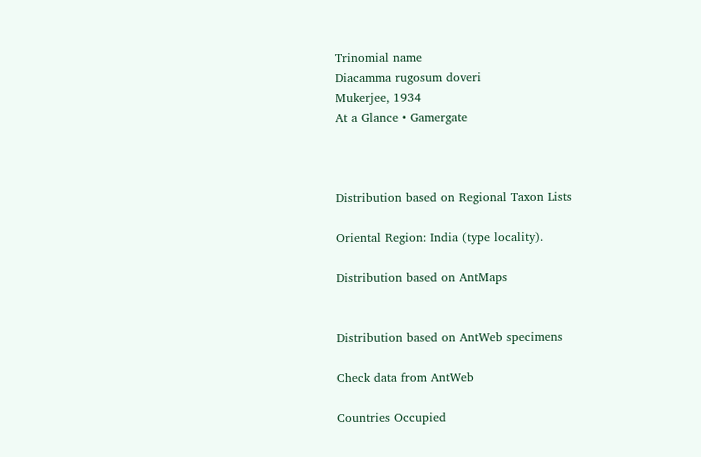Trinomial name
Diacamma rugosum doveri
Mukerjee, 1934
At a Glance • Gamergate



Distribution based on Regional Taxon Lists

Oriental Region: India (type locality).

Distribution based on AntMaps


Distribution based on AntWeb specimens

Check data from AntWeb

Countries Occupied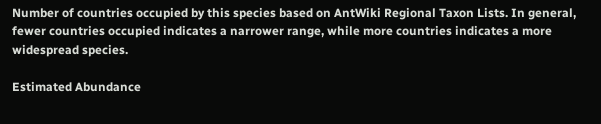Number of countries occupied by this species based on AntWiki Regional Taxon Lists. In general, fewer countries occupied indicates a narrower range, while more countries indicates a more widespread species.

Estimated Abundance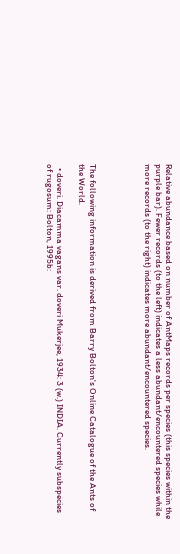Relative abundance based on number of AntMaps records per species (this species within the purple bar). Fewer records (to the left) indicates a less abundant/encountered species while more records (to the right) indicates more abundant/encountered species.




The following information is derived from Barry Bolton's Online Catalogue of the Ants of the World.

  • doveri. Diacamma vagans var. doveri Mukerjee, 1934: 3 (w.) INDIA. Currently subspecies of rugosum: Bolton, 1995b: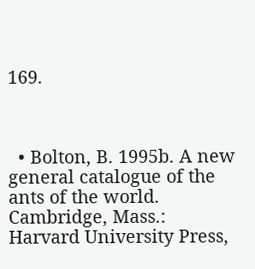169.



  • Bolton, B. 1995b. A new general catalogue of the ants of the world. Cambridge, Mass.: Harvard University Press,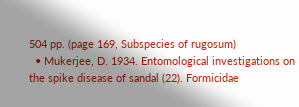504 pp. (page 169, Subspecies of rugosum)
  • Mukerjee, D. 1934. Entomological investigations on the spike disease of sandal (22). Formicidae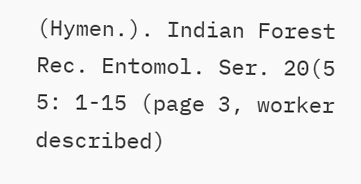(Hymen.). Indian Forest Rec. Entomol. Ser. 20(5 5: 1-15 (page 3, worker described)